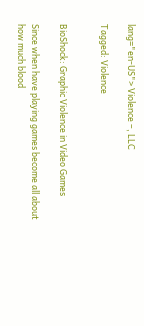lang="en-US"> Violence –, LLC

Tagged: Violence


BioShock: Graphic Violence in Video Games

Since when have playing games become all about how much blood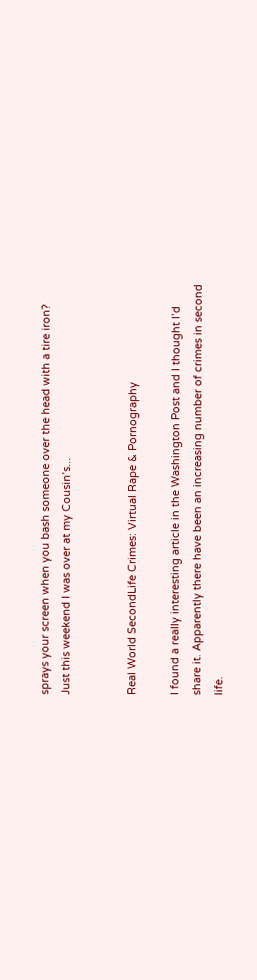sprays your screen when you bash someone over the head with a tire iron? Just this weekend I was over at my Cousin’s...


Real World SecondLife Crimes: Virtual Rape & Pornography

I found a really interesting article in the Washington Post and I thought I’d share it. Apparently there have been an increasing number of crimes in second life.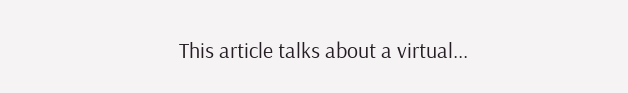This article talks about a virtual...